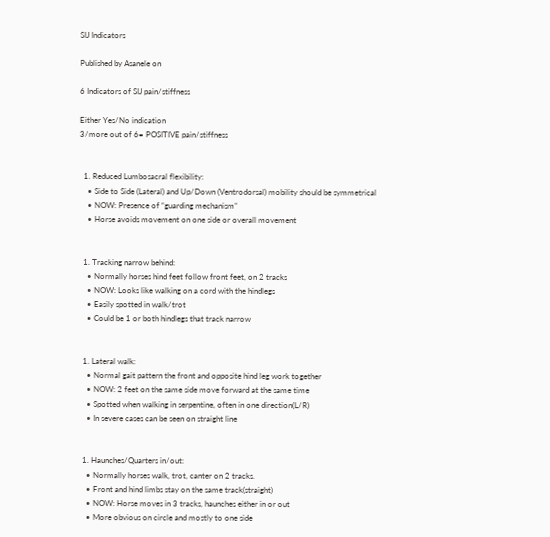SIJ Indicators

Published by Asanele on

6 Indicators of SIJ pain/stiffness

Either Yes/No indication
3/more out of 6= POSITIVE pain/stiffness


  1. Reduced Lumbosacral flexibility:
    • Side to Side (Lateral) and Up/Down (Ventrodorsal) mobility should be symmetrical
    • NOW: Presence of “guarding mechanism”
    • Horse avoids movement on one side or overall movement


  1. Tracking narrow behind:
    • Normally horses hind feet follow front feet, on 2 tracks
    • NOW: Looks like walking on a cord with the hindlegs
    • Easily spotted in walk/trot
    • Could be 1 or both hindlegs that track narrow


  1. Lateral walk:
    • Normal gait pattern the front and opposite hind leg work together
    • NOW: 2 feet on the same side move forward at the same time
    • Spotted when walking in serpentine, often in one direction(L/R)
    • In severe cases can be seen on straight line


  1. Haunches/Quarters in/out:
    • Normally horses walk, trot, canter on 2 tracks.
    • Front and hind limbs stay on the same track(straight)
    • NOW: Horse moves in 3 tracks, haunches either in or out
    • More obvious on circle and mostly to one side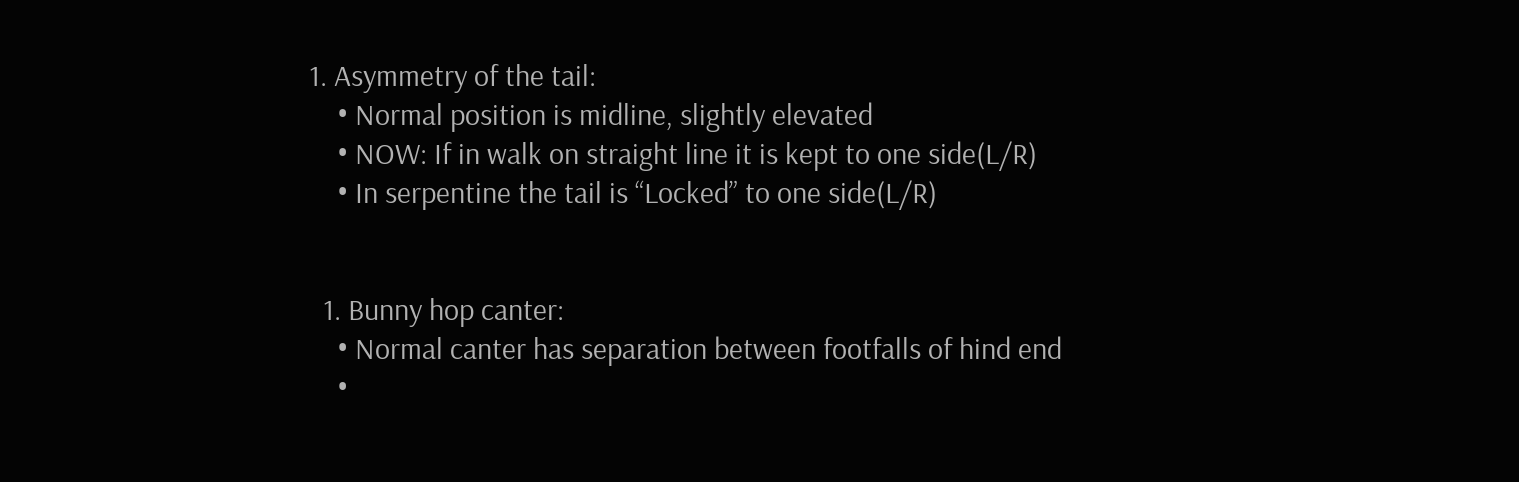1. Asymmetry of the tail:
    • Normal position is midline, slightly elevated
    • NOW: If in walk on straight line it is kept to one side(L/R)
    • In serpentine the tail is “Locked” to one side(L/R)


  1. Bunny hop canter:
    • Normal canter has separation between footfalls of hind end
    •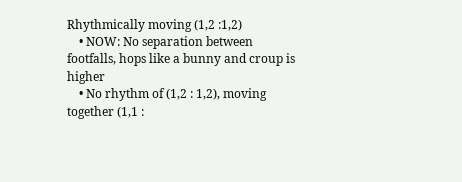Rhythmically moving (1,2 :1,2)
    • NOW: No separation between footfalls, hops like a bunny and croup is higher
    • No rhythm of (1,2 : 1,2), moving together (1,1 :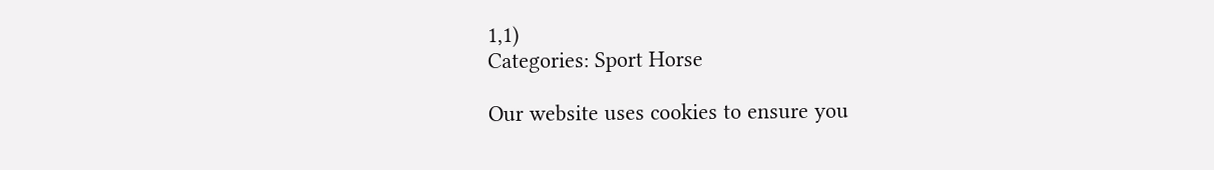1,1)
Categories: Sport Horse

Our website uses cookies to ensure you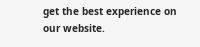get the best experience on our website.